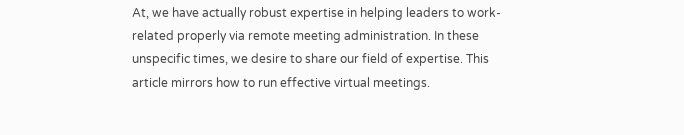At, we have actually robust expertise in helping leaders to work-related properly via remote meeting administration. In these unspecific times, we desire to share our field of expertise. This article mirrors how to run effective virtual meetings.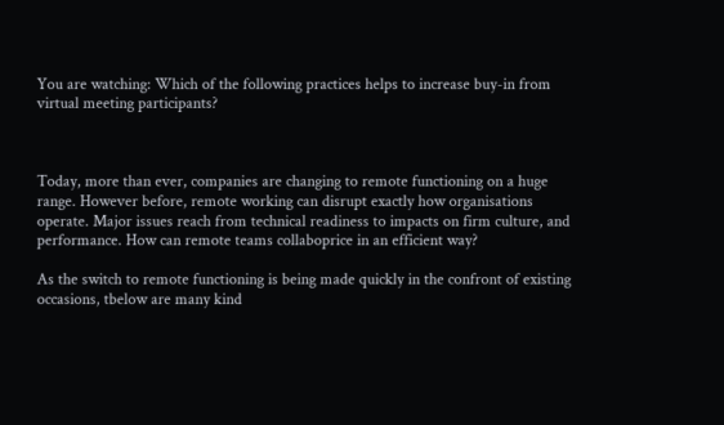You are watching: Which of the following practices helps to increase buy-in from virtual meeting participants?



Today, more than ever, companies are changing to remote functioning on a huge range. However before, remote working can disrupt exactly how organisations operate. Major issues reach from technical readiness to impacts on firm culture, and performance. How can remote teams collaboprice in an efficient way?

As the switch to remote functioning is being made quickly in the confront of existing occasions, tbelow are many kind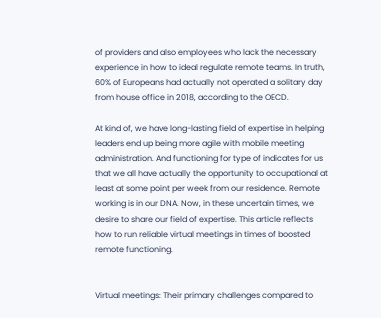of providers and also employees who lack the necessary experience in how to ideal regulate remote teams. In truth, 60% of Europeans had actually not operated a solitary day from house office in 2018, according to the OECD.

At kind of, we have long-lasting field of expertise in helping leaders end up being more agile with mobile meeting administration. And functioning for type of indicates for us that we all have actually the opportunity to occupational at least at some point per week from our residence. Remote working is in our DNA. Now, in these uncertain times, we desire to share our field of expertise. This article reflects how to run reliable virtual meetings in times of boosted remote functioning.


Virtual meetings: Their primary challenges compared to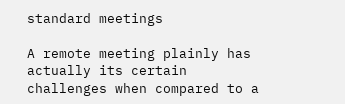standard meetings

A remote meeting plainly has actually its certain challenges when compared to a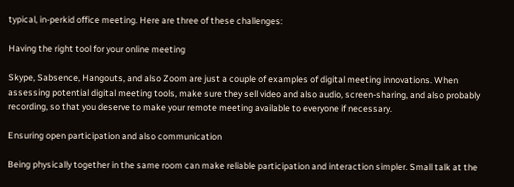typical, in-perkid office meeting. Here are three of these challenges:

Having the right tool for your online meeting

Skype, Sabsence, Hangouts, and also Zoom are just a couple of examples of digital meeting innovations. When assessing potential digital meeting tools, make sure they sell video and also audio, screen-sharing, and also probably recording, so that you deserve to make your remote meeting available to everyone if necessary.

Ensuring open participation and also communication

Being physically together in the same room can make reliable participation and interaction simpler. Small talk at the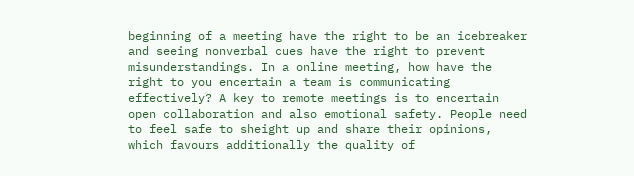beginning of a meeting have the right to be an icebreaker and seeing nonverbal cues have the right to prevent misunderstandings. In a online meeting, how have the right to you encertain a team is communicating effectively? A key to remote meetings is to encertain open collaboration and also emotional safety. People need to feel safe to sheight up and share their opinions, which favours additionally the quality of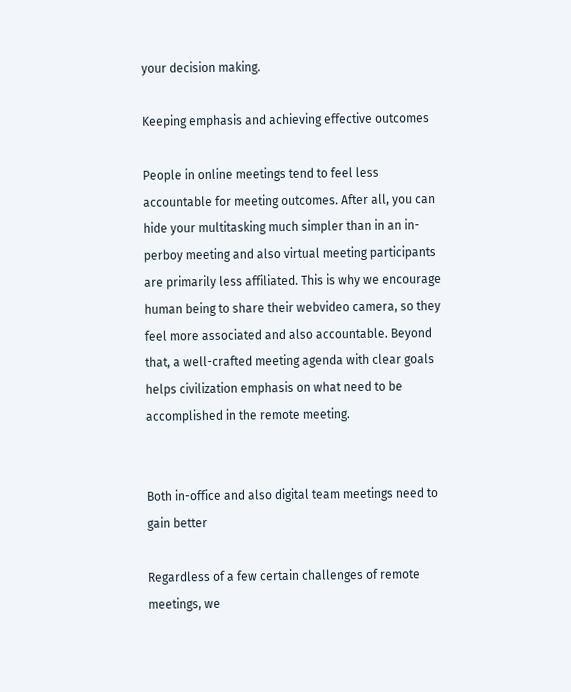your decision making.

Keeping emphasis and achieving effective outcomes

People in online meetings tend to feel less accountable for meeting outcomes. After all, you can hide your multitasking much simpler than in an in-perboy meeting and also virtual meeting participants are primarily less affiliated. This is why we encourage human being to share their webvideo camera, so they feel more associated and also accountable. Beyond that, a well-crafted meeting agenda with clear goals helps civilization emphasis on what need to be accomplished in the remote meeting.


Both in-office and also digital team meetings need to gain better

Regardless of a few certain challenges of remote meetings, we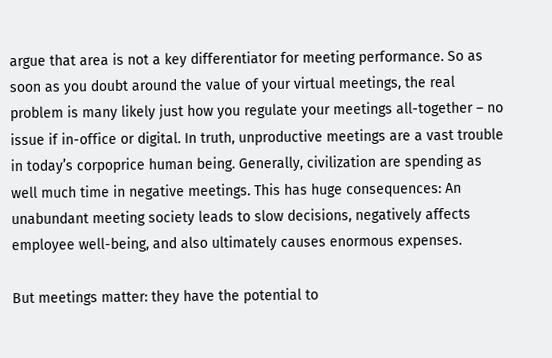argue that area is not a key differentiator for meeting performance. So as soon as you doubt around the value of your virtual meetings, the real problem is many likely just how you regulate your meetings all-together – no issue if in-office or digital. In truth, unproductive meetings are a vast trouble in today’s corpoprice human being. Generally, civilization are spending as well much time in negative meetings. This has huge consequences: An unabundant meeting society leads to slow decisions, negatively affects employee well-being, and also ultimately causes enormous expenses.

But meetings matter: they have the potential to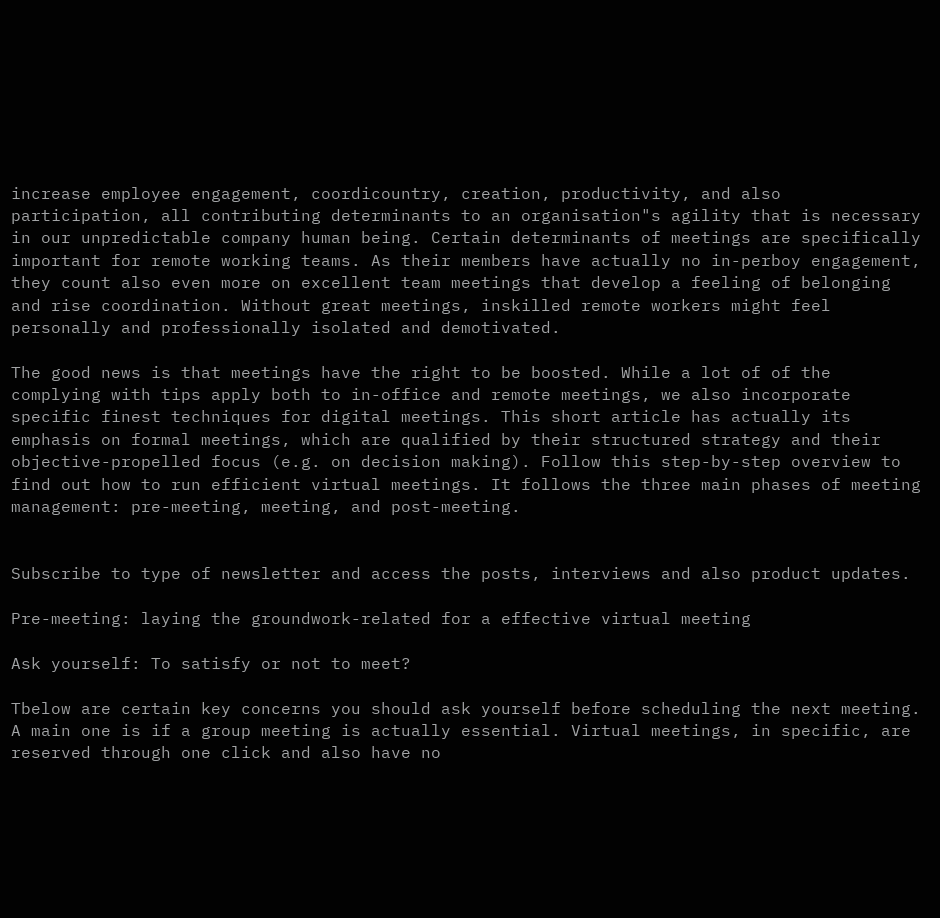increase employee engagement, coordicountry, creation, productivity, and also participation, all contributing determinants to an organisation"s agility that is necessary in our unpredictable company human being. Certain determinants of meetings are specifically important for remote working teams. As their members have actually no in-perboy engagement, they count also even more on excellent team meetings that develop a feeling of belonging and rise coordination. Without great meetings, inskilled remote workers might feel personally and professionally isolated and demotivated.

The good news is that meetings have the right to be boosted. While a lot of of the complying with tips apply both to in-office and remote meetings, we also incorporate specific finest techniques for digital meetings. This short article has actually its emphasis on formal meetings, which are qualified by their structured strategy and their objective-propelled focus (e.g. on decision making). Follow this step-by-step overview to find out how to run efficient virtual meetings. It follows the three main phases of meeting management: pre-meeting, meeting, and post-meeting.


Subscribe to type of newsletter and access the posts, interviews and also product updates.

Pre-meeting: laying the groundwork-related for a effective virtual meeting

Ask yourself: To satisfy or not to meet?

Tbelow are certain key concerns you should ask yourself before scheduling the next meeting. A main one is if a group meeting is actually essential. Virtual meetings, in specific, are reserved through one click and also have no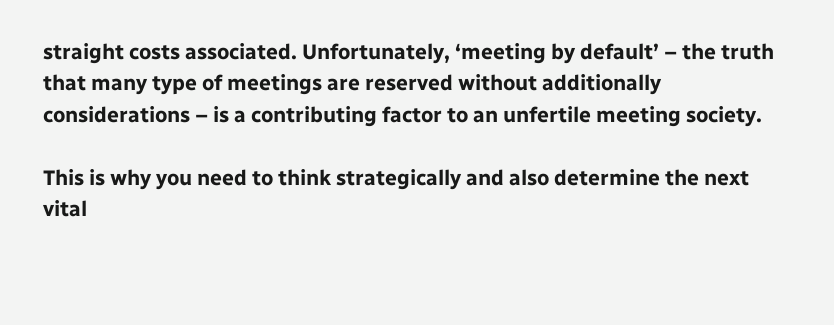straight costs associated. Unfortunately, ‘meeting by default’ – the truth that many type of meetings are reserved without additionally considerations – is a contributing factor to an unfertile meeting society.

This is why you need to think strategically and also determine the next vital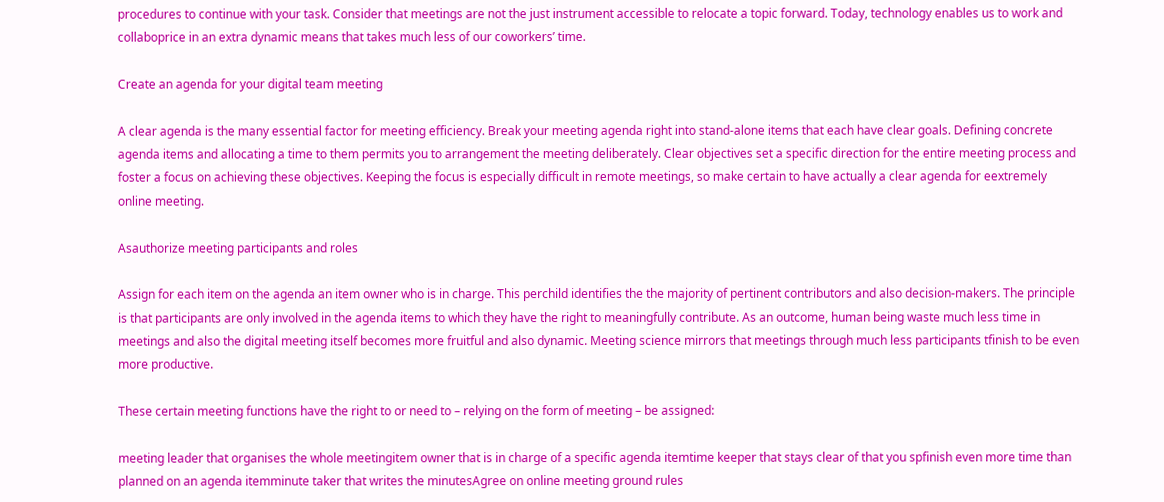procedures to continue with your task. Consider that meetings are not the just instrument accessible to relocate a topic forward. Today, technology enables us to work and collaboprice in an extra dynamic means that takes much less of our coworkers’ time.

Create an agenda for your digital team meeting

A clear agenda is the many essential factor for meeting efficiency. Break your meeting agenda right into stand-alone items that each have clear goals. Defining concrete agenda items and allocating a time to them permits you to arrangement the meeting deliberately. Clear objectives set a specific direction for the entire meeting process and foster a focus on achieving these objectives. Keeping the focus is especially difficult in remote meetings, so make certain to have actually a clear agenda for eextremely online meeting.

Asauthorize meeting participants and roles

Assign for each item on the agenda an item owner who is in charge. This perchild identifies the the majority of pertinent contributors and also decision-makers. The principle is that participants are only involved in the agenda items to which they have the right to meaningfully contribute. As an outcome, human being waste much less time in meetings and also the digital meeting itself becomes more fruitful and also dynamic. Meeting science mirrors that meetings through much less participants tfinish to be even more productive.

These certain meeting functions have the right to or need to – relying on the form of meeting – be assigned:

meeting leader that organises the whole meetingitem owner that is in charge of a specific agenda itemtime keeper that stays clear of that you spfinish even more time than planned on an agenda itemminute taker that writes the minutesAgree on online meeting ground rules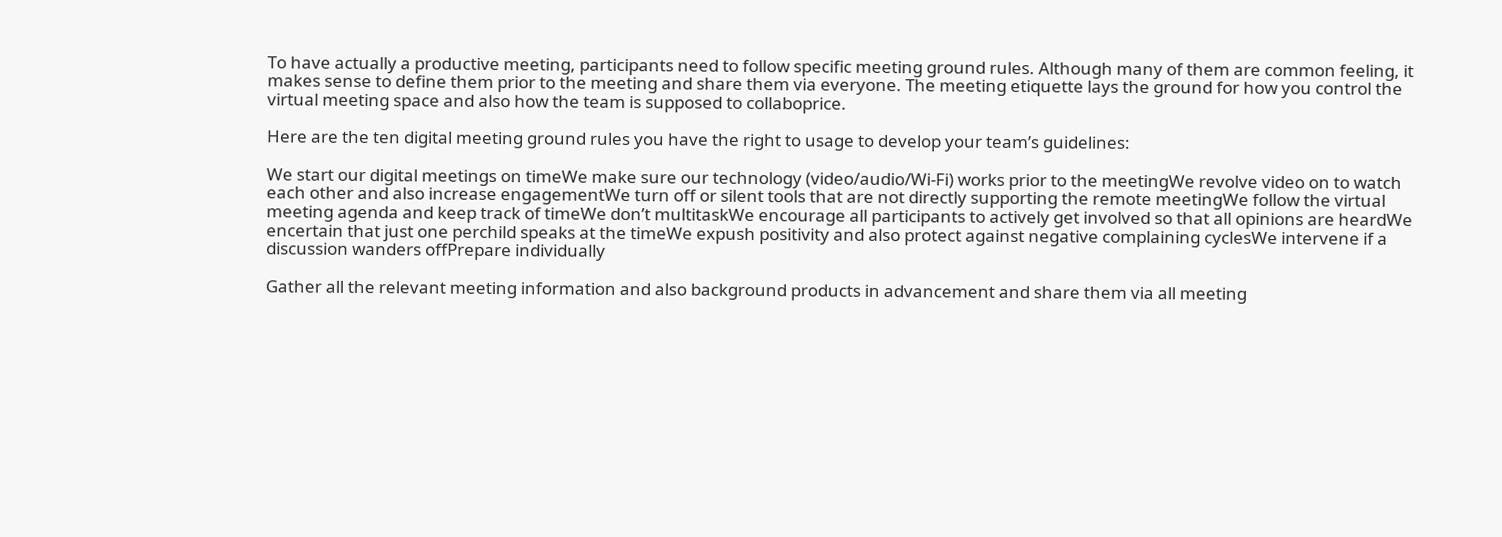To have actually a productive meeting, participants need to follow specific meeting ground rules. Although many of them are common feeling, it makes sense to define them prior to the meeting and share them via everyone. The meeting etiquette lays the ground for how you control the virtual meeting space and also how the team is supposed to collaboprice.

Here are the ten digital meeting ground rules you have the right to usage to develop your team’s guidelines:

We start our digital meetings on timeWe make sure our technology (video/audio/Wi-Fi) works prior to the meetingWe revolve video on to watch each other and also increase engagementWe turn off or silent tools that are not directly supporting the remote meetingWe follow the virtual meeting agenda and keep track of timeWe don’t multitaskWe encourage all participants to actively get involved so that all opinions are heardWe encertain that just one perchild speaks at the timeWe expush positivity and also protect against negative complaining cyclesWe intervene if a discussion wanders offPrepare individually

Gather all the relevant meeting information and also background products in advancement and share them via all meeting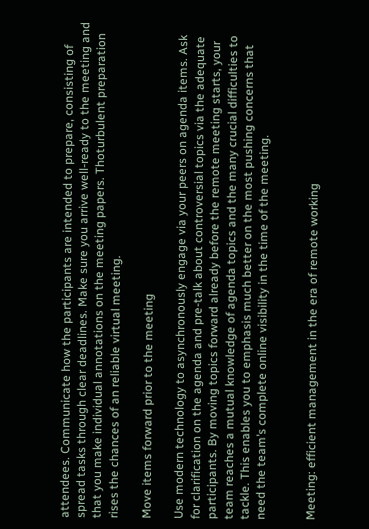attendees. Communicate how the participants are intended to prepare, consisting of spread tasks through clear deadlines. Make sure you arrive well-ready to the meeting and that you make individual annotations on the meeting papers. Thoturbulent preparation rises the chances of an reliable virtual meeting.

Move items forward prior to the meeting

Use modern technology to asynchronously engage via your peers on agenda items. Ask for clarification on the agenda and pre-talk about controversial topics via the adequate participants. By moving topics forward already before the remote meeting starts, your team reaches a mutual knowledge of agenda topics and the many crucial difficulties to tackle. This enables you to emphasis much better on the most pushing concerns that need the team’s complete online visibility in the time of the meeting.


Meeting: efficient management in the era of remote working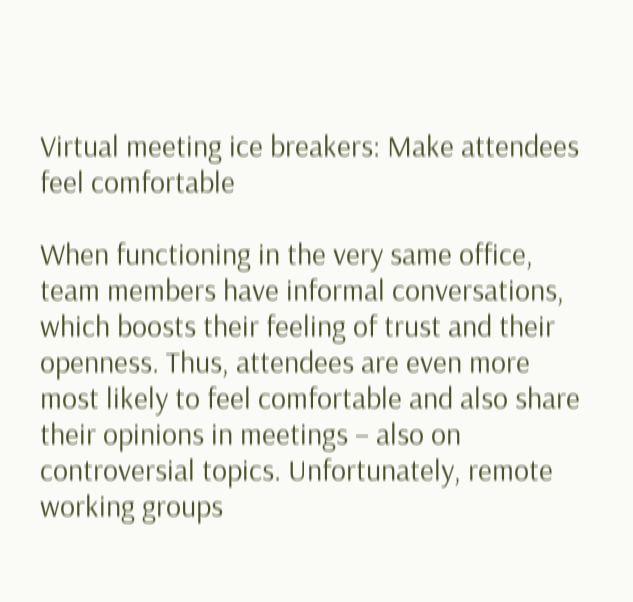Virtual meeting ice breakers: Make attendees feel comfortable

When functioning in the very same office, team members have informal conversations, which boosts their feeling of trust and their openness. Thus, attendees are even more most likely to feel comfortable and also share their opinions in meetings – also on controversial topics. Unfortunately, remote working groups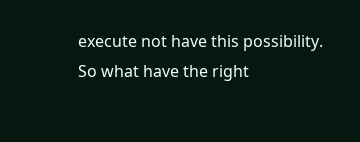execute not have this possibility. So what have the right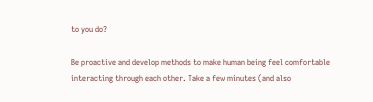to you do?

Be proactive and develop methods to make human being feel comfortable interacting through each other. Take a few minutes (and also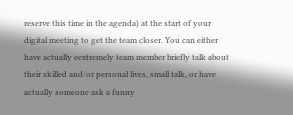reserve this time in the agenda) at the start of your digital meeting to get the team closer. You can either have actually eextremely team member briefly talk about their skilled and/or personal lives, small talk, or have actually someone ask a funny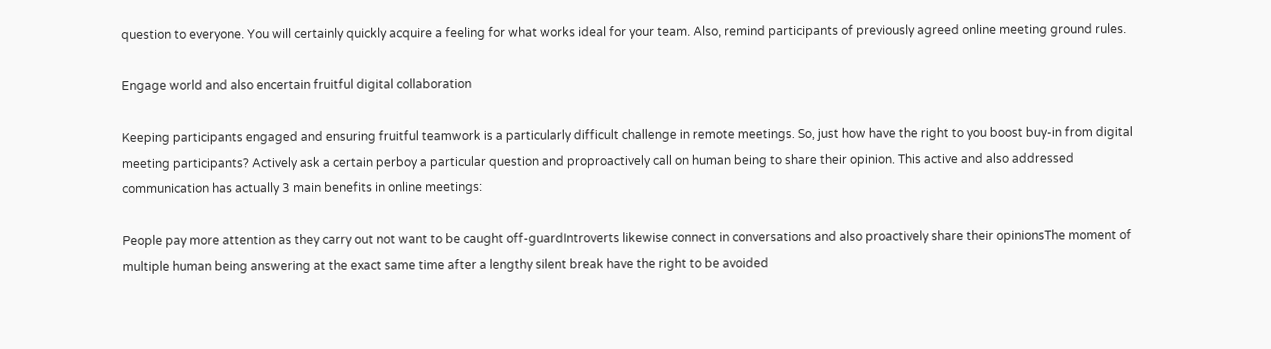question to everyone. You will certainly quickly acquire a feeling for what works ideal for your team. Also, remind participants of previously agreed online meeting ground rules.

Engage world and also encertain fruitful digital collaboration

Keeping participants engaged and ensuring fruitful teamwork is a particularly difficult challenge in remote meetings. So, just how have the right to you boost buy-in from digital meeting participants? Actively ask a certain perboy a particular question and proproactively call on human being to share their opinion. This active and also addressed communication has actually 3 main benefits in online meetings:

People pay more attention as they carry out not want to be caught off-guardIntroverts likewise connect in conversations and also proactively share their opinionsThe moment of multiple human being answering at the exact same time after a lengthy silent break have the right to be avoided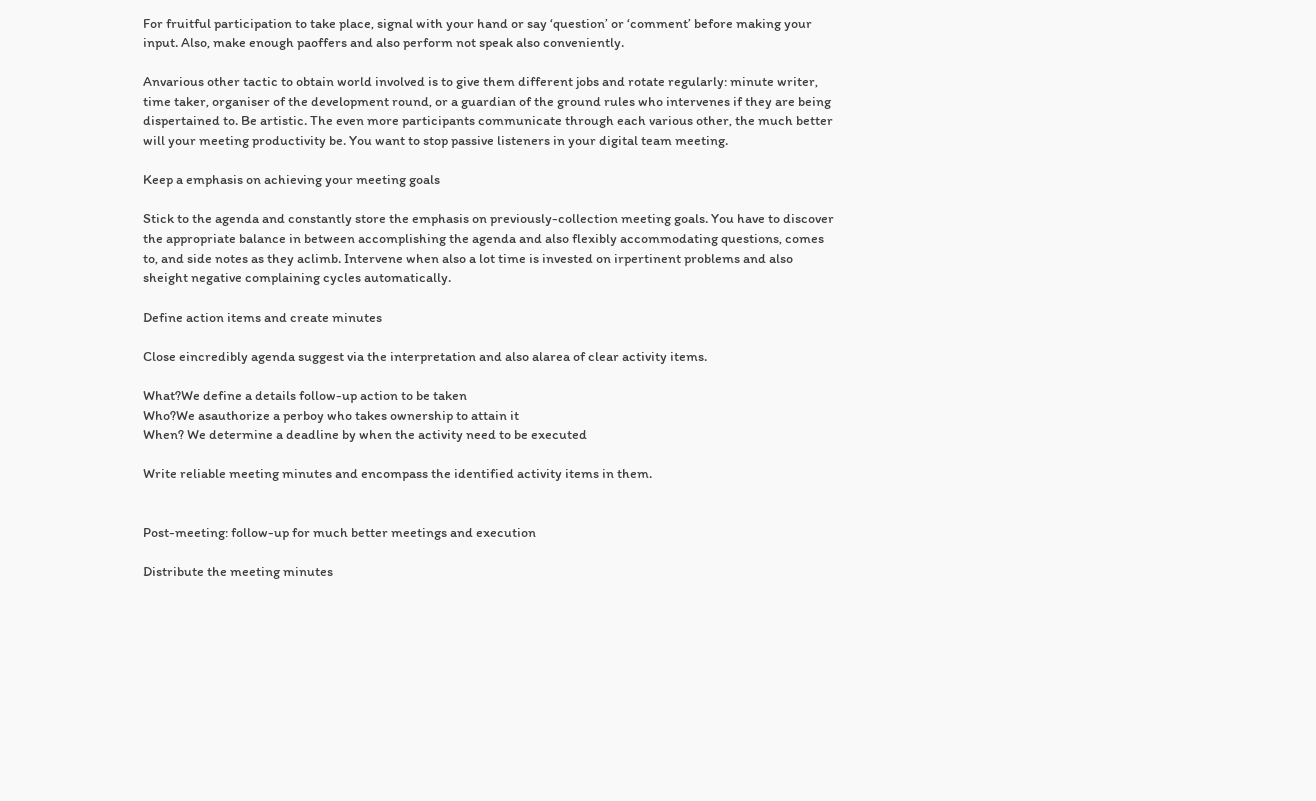For fruitful participation to take place, signal with your hand or say ‘question’ or ‘comment’ before making your input. Also, make enough paoffers and also perform not speak also conveniently.

Anvarious other tactic to obtain world involved is to give them different jobs and rotate regularly: minute writer, time taker, organiser of the development round, or a guardian of the ground rules who intervenes if they are being dispertained to. Be artistic. The even more participants communicate through each various other, the much better will your meeting productivity be. You want to stop passive listeners in your digital team meeting.

Keep a emphasis on achieving your meeting goals

Stick to the agenda and constantly store the emphasis on previously-collection meeting goals. You have to discover the appropriate balance in between accomplishing the agenda and also flexibly accommodating questions, comes to, and side notes as they aclimb. Intervene when also a lot time is invested on irpertinent problems and also sheight negative complaining cycles automatically.

Define action items and create minutes

Close eincredibly agenda suggest via the interpretation and also alarea of clear activity items.

What?We define a details follow-up action to be taken
Who?We asauthorize a perboy who takes ownership to attain it
When? We determine a deadline by when the activity need to be executed

Write reliable meeting minutes and encompass the identified activity items in them.


Post-meeting: follow-up for much better meetings and execution

Distribute the meeting minutes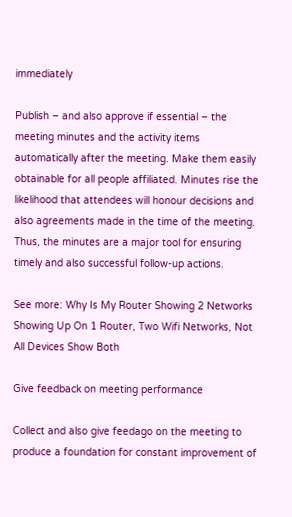immediately

Publish – and also approve if essential – the meeting minutes and the activity items automatically after the meeting. Make them easily obtainable for all people affiliated. Minutes rise the likelihood that attendees will honour decisions and also agreements made in the time of the meeting. Thus, the minutes are a major tool for ensuring timely and also successful follow-up actions.

See more: Why Is My Router Showing 2 Networks Showing Up On 1 Router, Two Wifi Networks, Not All Devices Show Both

Give feedback on meeting performance

Collect and also give feedago on the meeting to produce a foundation for constant improvement of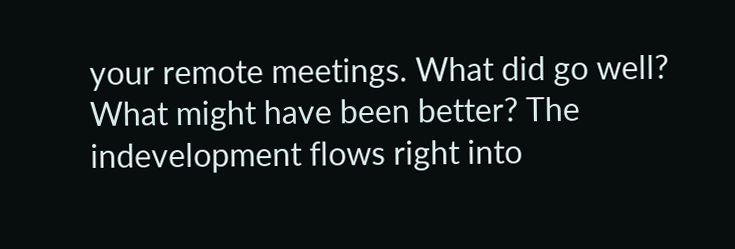your remote meetings. What did go well? What might have been better? The indevelopment flows right into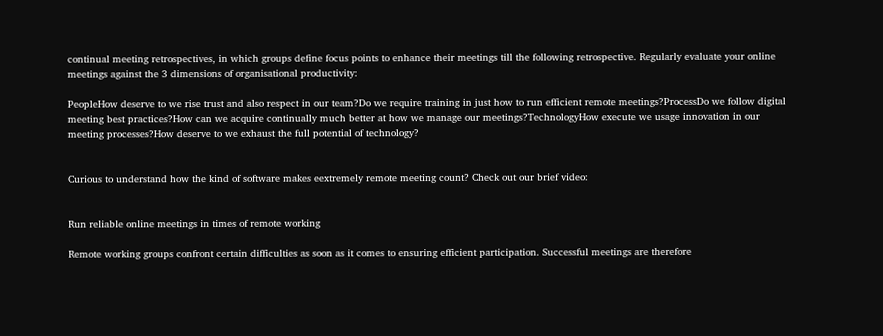continual meeting retrospectives, in which groups define focus points to enhance their meetings till the following retrospective. Regularly evaluate your online meetings against the 3 dimensions of organisational productivity:

PeopleHow deserve to we rise trust and also respect in our team?Do we require training in just how to run efficient remote meetings?ProcessDo we follow digital meeting best practices?How can we acquire continually much better at how we manage our meetings?TechnologyHow execute we usage innovation in our meeting processes?How deserve to we exhaust the full potential of technology?


Curious to understand how the kind of software makes eextremely remote meeting count? Check out our brief video:


Run reliable online meetings in times of remote working

Remote working groups confront certain difficulties as soon as it comes to ensuring efficient participation. Successful meetings are therefore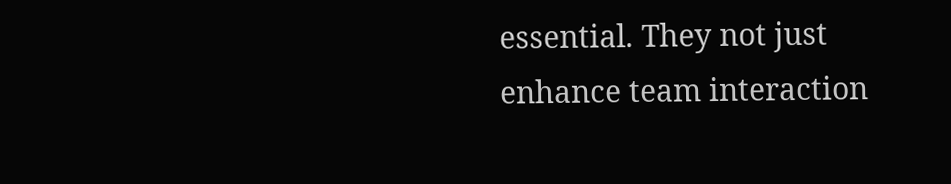essential. They not just enhance team interaction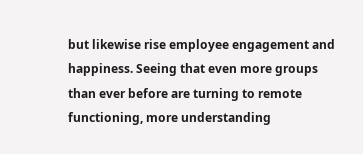but likewise rise employee engagement and happiness. Seeing that even more groups than ever before are turning to remote functioning, more understanding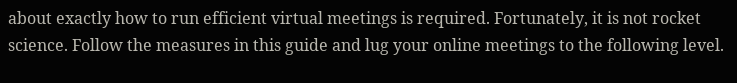about exactly how to run efficient virtual meetings is required. Fortunately, it is not rocket science. Follow the measures in this guide and lug your online meetings to the following level.